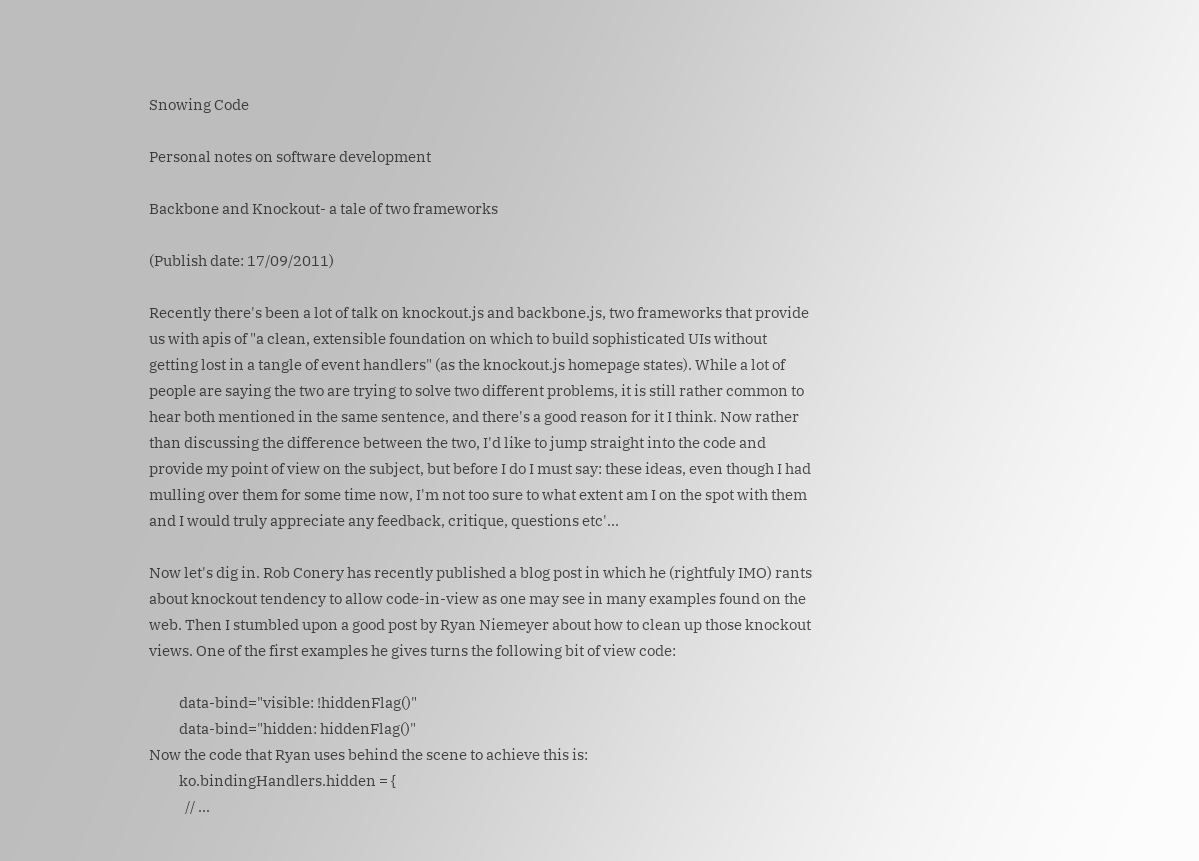Snowing Code

Personal notes on software development

Backbone and Knockout- a tale of two frameworks

(Publish date: 17/09/2011)

Recently there's been a lot of talk on knockout.js and backbone.js, two frameworks that provide us with apis of "a clean, extensible foundation on which to build sophisticated UIs without getting lost in a tangle of event handlers" (as the knockout.js homepage states). While a lot of people are saying the two are trying to solve two different problems, it is still rather common to hear both mentioned in the same sentence, and there's a good reason for it I think. Now rather than discussing the difference between the two, I'd like to jump straight into the code and provide my point of view on the subject, but before I do I must say: these ideas, even though I had mulling over them for some time now, I'm not too sure to what extent am I on the spot with them and I would truly appreciate any feedback, critique, questions etc'...

Now let's dig in. Rob Conery has recently published a blog post in which he (rightfuly IMO) rants about knockout tendency to allow code-in-view as one may see in many examples found on the web. Then I stumbled upon a good post by Ryan Niemeyer about how to clean up those knockout views. One of the first examples he gives turns the following bit of view code:

          data-bind="visible: !hiddenFlag()"
          data-bind="hidden: hiddenFlag()"
Now the code that Ryan uses behind the scene to achieve this is:
          ko.bindingHandlers.hidden = {
            // ...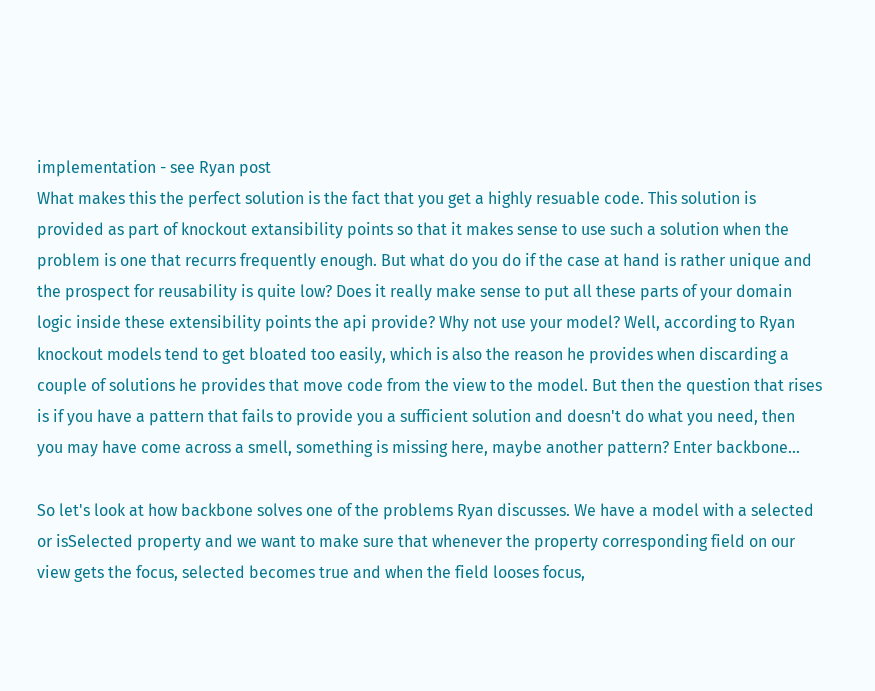implementation - see Ryan post
What makes this the perfect solution is the fact that you get a highly resuable code. This solution is provided as part of knockout extansibility points so that it makes sense to use such a solution when the problem is one that recurrs frequently enough. But what do you do if the case at hand is rather unique and the prospect for reusability is quite low? Does it really make sense to put all these parts of your domain logic inside these extensibility points the api provide? Why not use your model? Well, according to Ryan knockout models tend to get bloated too easily, which is also the reason he provides when discarding a couple of solutions he provides that move code from the view to the model. But then the question that rises is if you have a pattern that fails to provide you a sufficient solution and doesn't do what you need, then you may have come across a smell, something is missing here, maybe another pattern? Enter backbone...

So let's look at how backbone solves one of the problems Ryan discusses. We have a model with a selected or isSelected property and we want to make sure that whenever the property corresponding field on our view gets the focus, selected becomes true and when the field looses focus,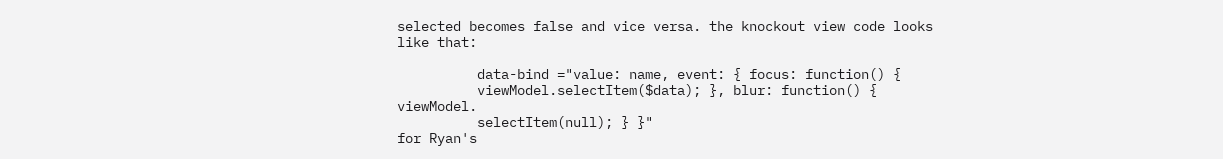selected becomes false and vice versa. the knockout view code looks like that:

          data-bind ="value: name, event: { focus: function() {
          viewModel.selectItem($data); }, blur: function() { viewModel.
          selectItem(null); } }"
for Ryan's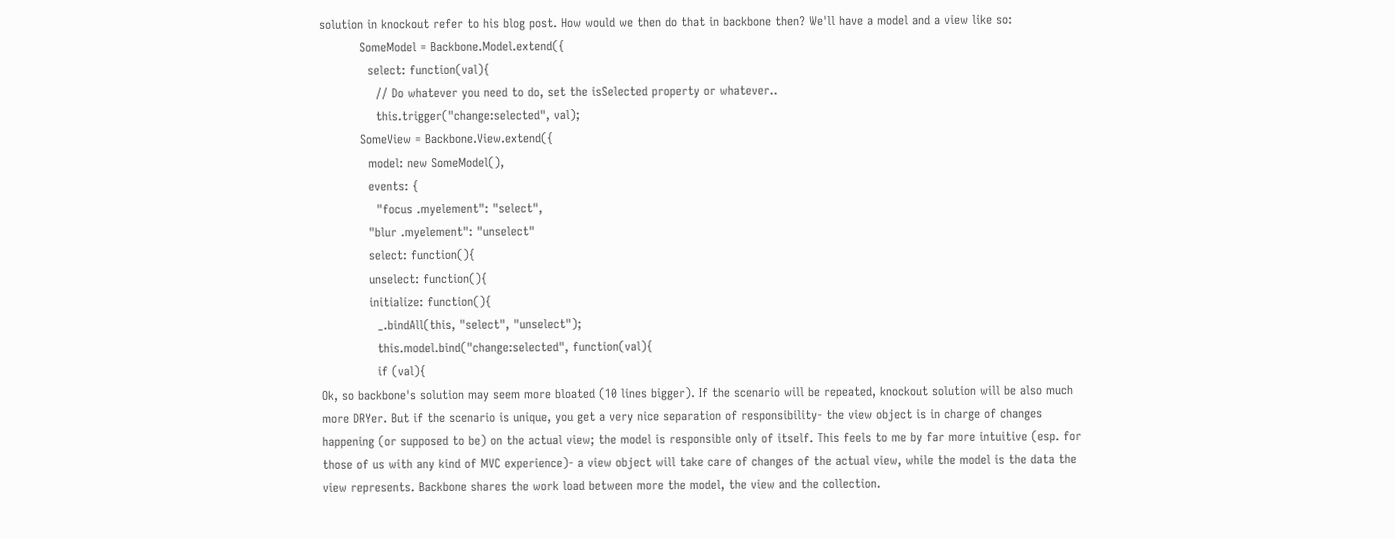solution in knockout refer to his blog post. How would we then do that in backbone then? We'll have a model and a view like so:
          SomeModel = Backbone.Model.extend({
            select: function(val){
              // Do whatever you need to do, set the isSelected property or whatever..
              this.trigger("change:selected", val);
          SomeView = Backbone.View.extend({
            model: new SomeModel(),
            events: {
              "focus .myelement": "select",
            "blur .myelement": "unselect"
            select: function(){
            unselect: function(){
            initialize: function(){
              _.bindAll(this, "select", "unselect");
              this.model.bind("change:selected", function(val){
              if (val){
Ok, so backbone's solution may seem more bloated (10 lines bigger). If the scenario will be repeated, knockout solution will be also much more DRYer. But if the scenario is unique, you get a very nice separation of responsibility- the view object is in charge of changes happening (or supposed to be) on the actual view; the model is responsible only of itself. This feels to me by far more intuitive (esp. for those of us with any kind of MVC experience)- a view object will take care of changes of the actual view, while the model is the data the view represents. Backbone shares the work load between more the model, the view and the collection.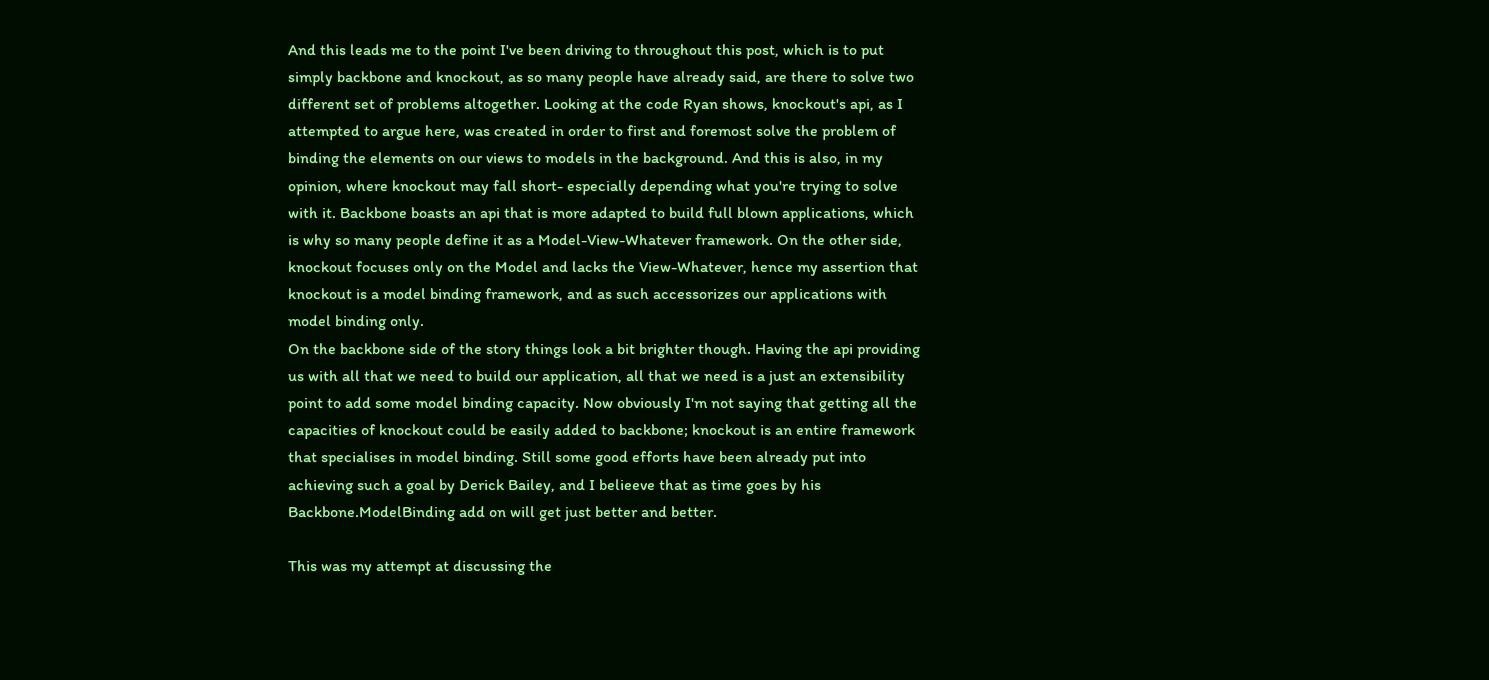And this leads me to the point I've been driving to throughout this post, which is to put simply backbone and knockout, as so many people have already said, are there to solve two different set of problems altogether. Looking at the code Ryan shows, knockout's api, as I attempted to argue here, was created in order to first and foremost solve the problem of binding the elements on our views to models in the background. And this is also, in my opinion, where knockout may fall short- especially depending what you're trying to solve with it. Backbone boasts an api that is more adapted to build full blown applications, which is why so many people define it as a Model-View-Whatever framework. On the other side, knockout focuses only on the Model and lacks the View-Whatever, hence my assertion that knockout is a model binding framework, and as such accessorizes our applications with model binding only.
On the backbone side of the story things look a bit brighter though. Having the api providing us with all that we need to build our application, all that we need is a just an extensibility point to add some model binding capacity. Now obviously I'm not saying that getting all the capacities of knockout could be easily added to backbone; knockout is an entire framework that specialises in model binding. Still some good efforts have been already put into achieving such a goal by Derick Bailey, and I belieeve that as time goes by his Backbone.ModelBinding add on will get just better and better.

This was my attempt at discussing the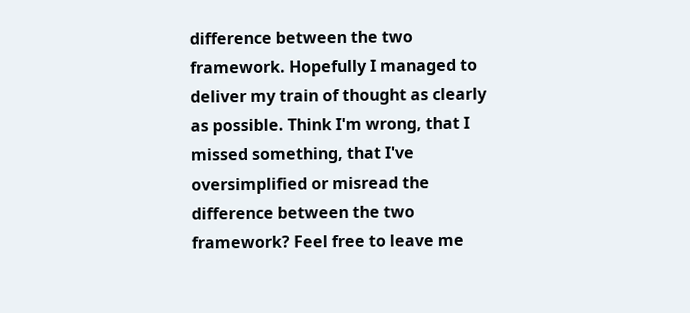difference between the two framework. Hopefully I managed to deliver my train of thought as clearly as possible. Think I'm wrong, that I missed something, that I've oversimplified or misread the difference between the two framework? Feel free to leave me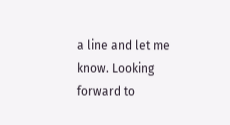a line and let me know. Looking forward to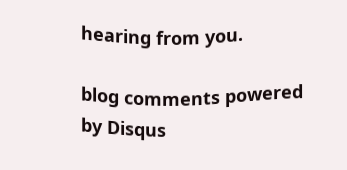hearing from you.

blog comments powered by Disqus